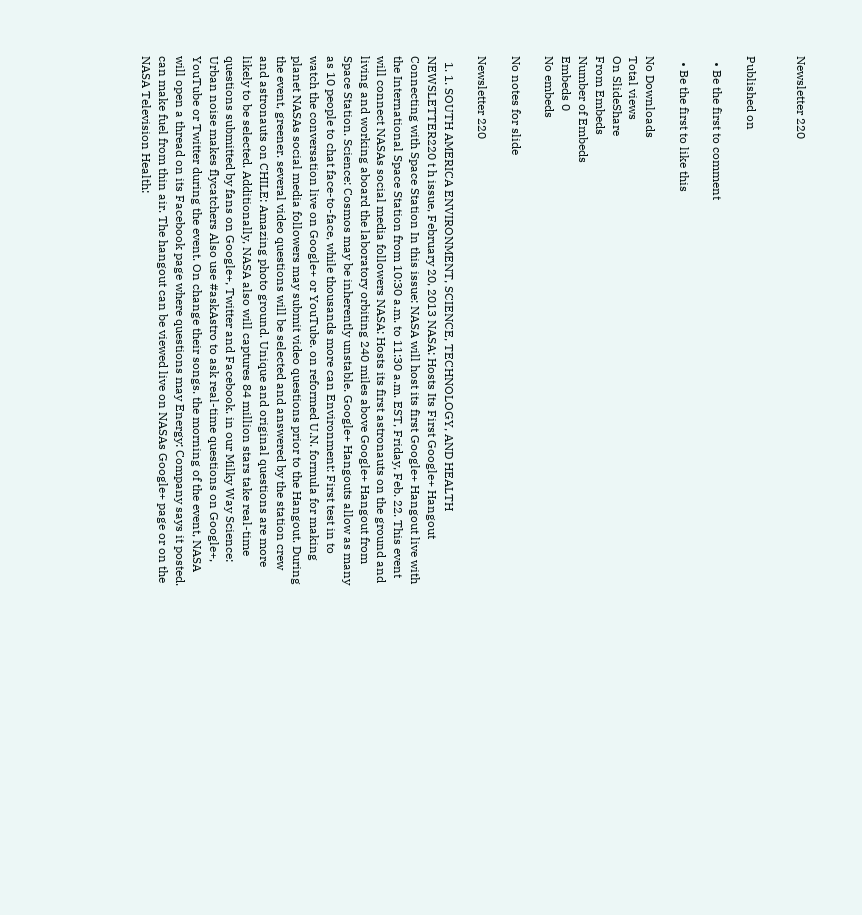Newsletter 220


Published on

  • Be the first to comment

  • Be the first to like this

No Downloads
Total views
On SlideShare
From Embeds
Number of Embeds
Embeds 0
No embeds

No notes for slide

Newsletter 220

  1. 1. SOUTH AMERICA ENVIRONMENT, SCIENCE, TECHNOLOGY, AND HEALTH NEWSLETTER220 t h issue, February 20, 2013 NASA: Hosts Its First Google+ Hangout Connecting with Space Station In this issue: NASA will host its first Google+ Hangout live with the International Space Station from 10:30 a.m. to 11:30 a.m. EST, Friday, Feb. 22. This event will connect NASAs social media followers NASA: Hosts its first astronauts on the ground and living and working aboard the laboratory orbiting 240 miles above Google+ Hangout from Space Station. Science: Cosmos may be inherently unstable. Google+ Hangouts allow as many as 10 people to chat face-to-face, while thousands more can Environment: First test in to watch the conversation live on Google+ or YouTube. on reformed U.N. formula for making planet NASAs social media followers may submit video questions prior to the Hangout. During the event, greener. several video questions will be selected and answered by the station crew and astronauts on CHILE: Amazing photo ground. Unique and original questions are more likely to be selected. Additionally, NASA also will captures 84 million stars take real-time questions submitted by fans on Google+, Twitter and Facebook. in our Milky Way Science: Urban noise makes flycatchers Also use #askAstro to ask real-time questions on Google+, YouTube or Twitter during the event. On change their songs. the morning of the event, NASA will open a thread on its Facebook page where questions may Energy: Company says it posted. can make fuel from thin air. The hangout can be viewed live on NASAs Google+ page or on the NASA Television Health: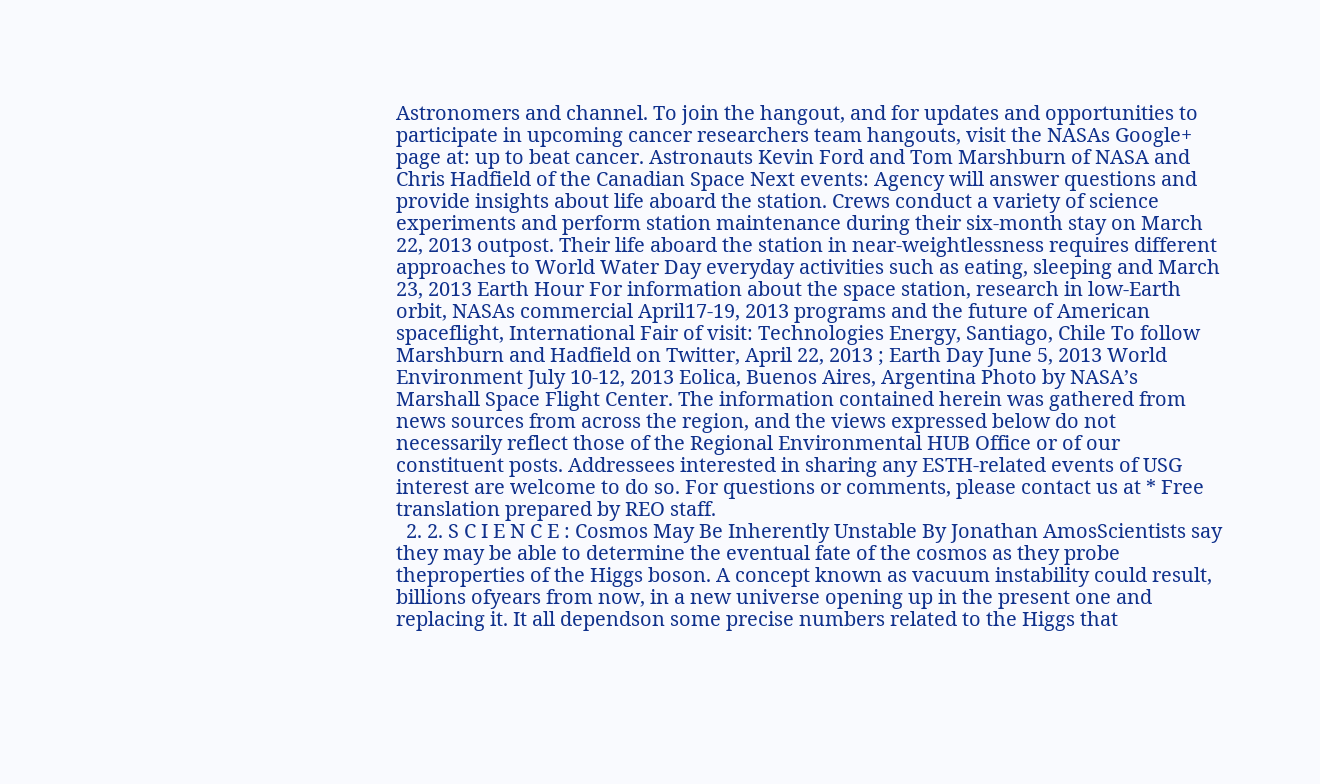Astronomers and channel. To join the hangout, and for updates and opportunities to participate in upcoming cancer researchers team hangouts, visit the NASAs Google+ page at: up to beat cancer. Astronauts Kevin Ford and Tom Marshburn of NASA and Chris Hadfield of the Canadian Space Next events: Agency will answer questions and provide insights about life aboard the station. Crews conduct a variety of science experiments and perform station maintenance during their six-month stay on March 22, 2013 outpost. Their life aboard the station in near-weightlessness requires different approaches to World Water Day everyday activities such as eating, sleeping and March 23, 2013 Earth Hour For information about the space station, research in low-Earth orbit, NASAs commercial April17-19, 2013 programs and the future of American spaceflight, International Fair of visit: Technologies Energy, Santiago, Chile To follow Marshburn and Hadfield on Twitter, April 22, 2013 ; Earth Day June 5, 2013 World Environment July 10-12, 2013 Eolica, Buenos Aires, Argentina Photo by NASA’s Marshall Space Flight Center. The information contained herein was gathered from news sources from across the region, and the views expressed below do not necessarily reflect those of the Regional Environmental HUB Office or of our constituent posts. Addressees interested in sharing any ESTH-related events of USG interest are welcome to do so. For questions or comments, please contact us at * Free translation prepared by REO staff.
  2. 2. S C I E N C E : Cosmos May Be Inherently Unstable By Jonathan AmosScientists say they may be able to determine the eventual fate of the cosmos as they probe theproperties of the Higgs boson. A concept known as vacuum instability could result, billions ofyears from now, in a new universe opening up in the present one and replacing it. It all dependson some precise numbers related to the Higgs that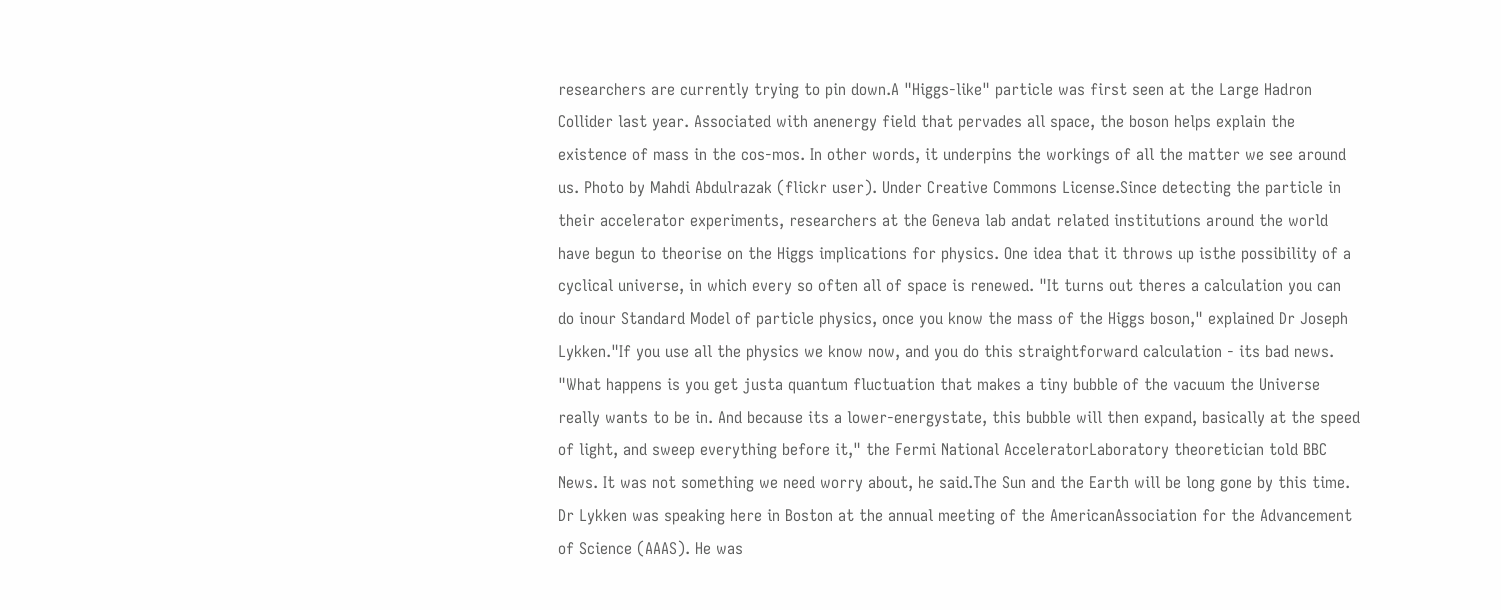researchers are currently trying to pin down.A "Higgs-like" particle was first seen at the Large Hadron Collider last year. Associated with anenergy field that pervades all space, the boson helps explain the existence of mass in the cos-mos. In other words, it underpins the workings of all the matter we see around us. Photo by Mahdi Abdulrazak (flickr user). Under Creative Commons License.Since detecting the particle in their accelerator experiments, researchers at the Geneva lab andat related institutions around the world have begun to theorise on the Higgs implications for physics. One idea that it throws up isthe possibility of a cyclical universe, in which every so often all of space is renewed. "It turns out theres a calculation you can do inour Standard Model of particle physics, once you know the mass of the Higgs boson," explained Dr Joseph Lykken."If you use all the physics we know now, and you do this straightforward calculation - its bad news. "What happens is you get justa quantum fluctuation that makes a tiny bubble of the vacuum the Universe really wants to be in. And because its a lower-energystate, this bubble will then expand, basically at the speed of light, and sweep everything before it," the Fermi National AcceleratorLaboratory theoretician told BBC News. It was not something we need worry about, he said.The Sun and the Earth will be long gone by this time. Dr Lykken was speaking here in Boston at the annual meeting of the AmericanAssociation for the Advancement of Science (AAAS). He was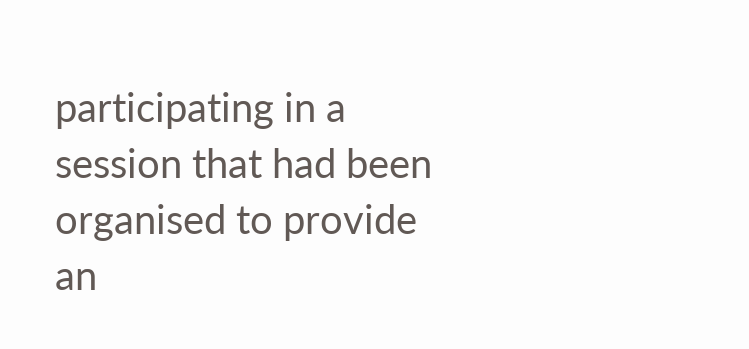participating in a session that had been organised to provide an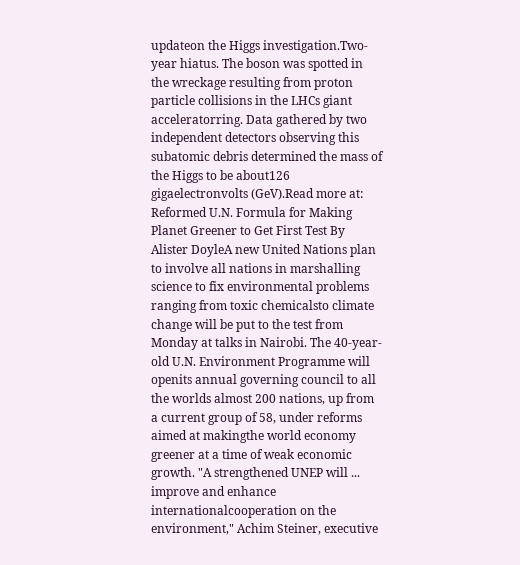updateon the Higgs investigation.Two-year hiatus. The boson was spotted in the wreckage resulting from proton particle collisions in the LHCs giant acceleratorring. Data gathered by two independent detectors observing this subatomic debris determined the mass of the Higgs to be about126 gigaelectronvolts (GeV).Read more at: Reformed U.N. Formula for Making Planet Greener to Get First Test By Alister DoyleA new United Nations plan to involve all nations in marshalling science to fix environmental problems ranging from toxic chemicalsto climate change will be put to the test from Monday at talks in Nairobi. The 40-year-old U.N. Environment Programme will openits annual governing council to all the worlds almost 200 nations, up from a current group of 58, under reforms aimed at makingthe world economy greener at a time of weak economic growth. "A strengthened UNEP will ... improve and enhance internationalcooperation on the environment," Achim Steiner, executive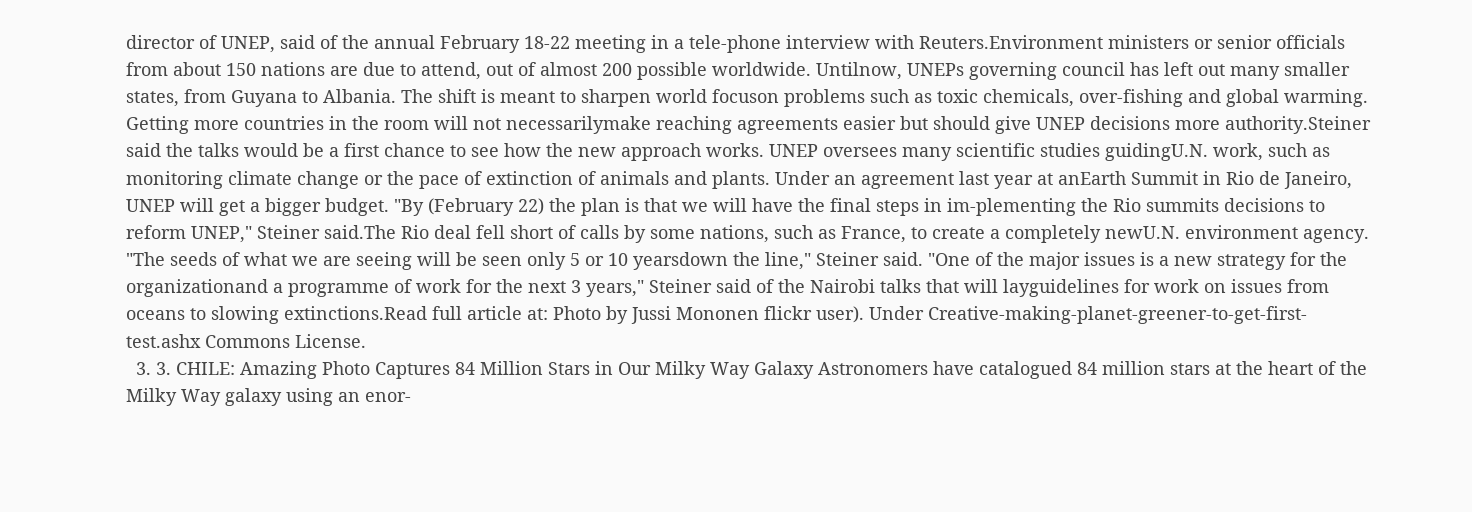director of UNEP, said of the annual February 18-22 meeting in a tele-phone interview with Reuters.Environment ministers or senior officials from about 150 nations are due to attend, out of almost 200 possible worldwide. Untilnow, UNEPs governing council has left out many smaller states, from Guyana to Albania. The shift is meant to sharpen world focuson problems such as toxic chemicals, over-fishing and global warming. Getting more countries in the room will not necessarilymake reaching agreements easier but should give UNEP decisions more authority.Steiner said the talks would be a first chance to see how the new approach works. UNEP oversees many scientific studies guidingU.N. work, such as monitoring climate change or the pace of extinction of animals and plants. Under an agreement last year at anEarth Summit in Rio de Janeiro, UNEP will get a bigger budget. "By (February 22) the plan is that we will have the final steps in im-plementing the Rio summits decisions to reform UNEP," Steiner said.The Rio deal fell short of calls by some nations, such as France, to create a completely newU.N. environment agency. "The seeds of what we are seeing will be seen only 5 or 10 yearsdown the line," Steiner said. "One of the major issues is a new strategy for the organizationand a programme of work for the next 3 years," Steiner said of the Nairobi talks that will layguidelines for work on issues from oceans to slowing extinctions.Read full article at: Photo by Jussi Mononen flickr user). Under Creative-making-planet-greener-to-get-first-test.ashx Commons License.
  3. 3. CHILE: Amazing Photo Captures 84 Million Stars in Our Milky Way Galaxy Astronomers have catalogued 84 million stars at the heart of the Milky Way galaxy using an enor-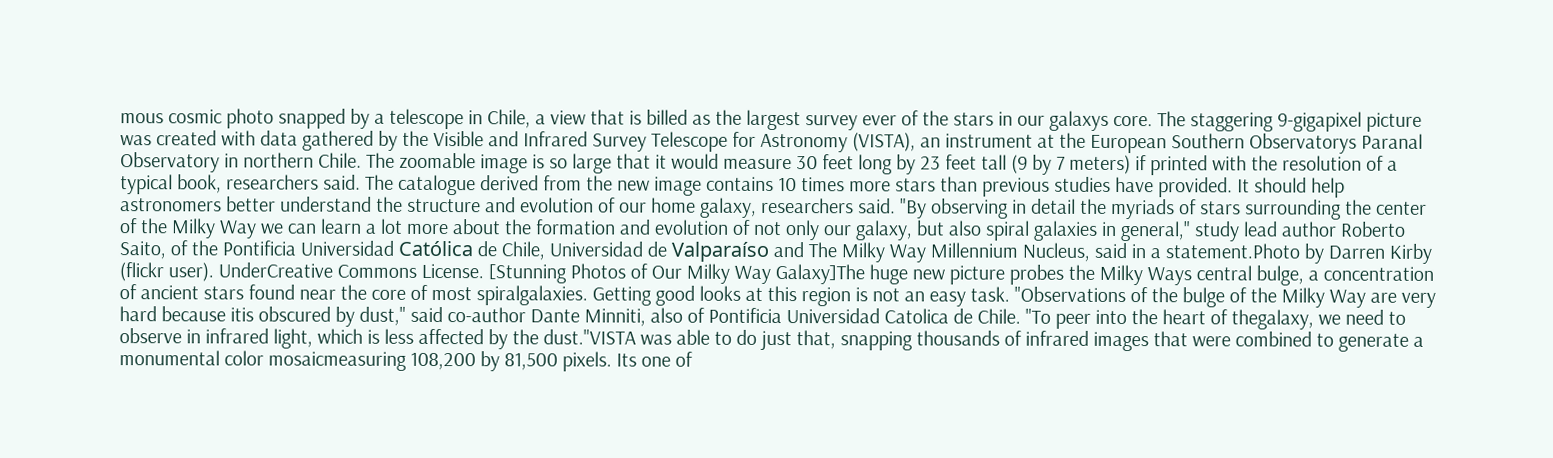mous cosmic photo snapped by a telescope in Chile, a view that is billed as the largest survey ever of the stars in our galaxys core. The staggering 9-gigapixel picture was created with data gathered by the Visible and Infrared Survey Telescope for Astronomy (VISTA), an instrument at the European Southern Observatorys Paranal Observatory in northern Chile. The zoomable image is so large that it would measure 30 feet long by 23 feet tall (9 by 7 meters) if printed with the resolution of a typical book, researchers said. The catalogue derived from the new image contains 10 times more stars than previous studies have provided. It should help astronomers better understand the structure and evolution of our home galaxy, researchers said. "By observing in detail the myriads of stars surrounding the center of the Milky Way we can learn a lot more about the formation and evolution of not only our galaxy, but also spiral galaxies in general," study lead author Roberto Saito, of the Pontificia Universidad Católica de Chile, Universidad de Valparaíso and The Milky Way Millennium Nucleus, said in a statement.Photo by Darren Kirby (flickr user). UnderCreative Commons License. [Stunning Photos of Our Milky Way Galaxy]The huge new picture probes the Milky Ways central bulge, a concentration of ancient stars found near the core of most spiralgalaxies. Getting good looks at this region is not an easy task. "Observations of the bulge of the Milky Way are very hard because itis obscured by dust," said co-author Dante Minniti, also of Pontificia Universidad Catolica de Chile. "To peer into the heart of thegalaxy, we need to observe in infrared light, which is less affected by the dust."VISTA was able to do just that, snapping thousands of infrared images that were combined to generate a monumental color mosaicmeasuring 108,200 by 81,500 pixels. Its one of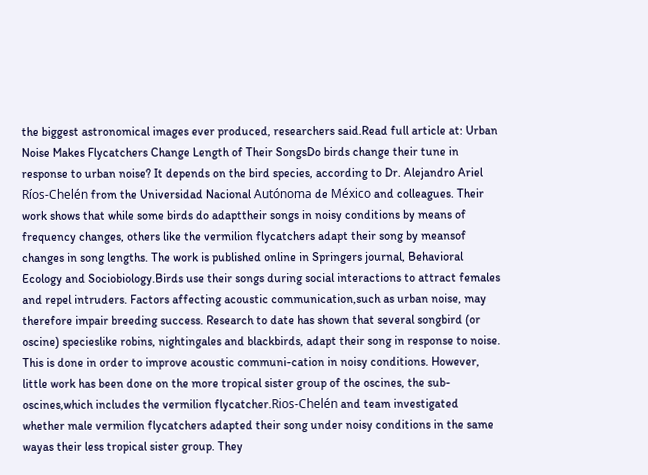the biggest astronomical images ever produced, researchers said.Read full article at: Urban Noise Makes Flycatchers Change Length of Their SongsDo birds change their tune in response to urban noise? It depends on the bird species, according to Dr. Alejandro Ariel Ríos-Chelén from the Universidad Nacional Autónoma de México and colleagues. Their work shows that while some birds do adapttheir songs in noisy conditions by means of frequency changes, others like the vermilion flycatchers adapt their song by meansof changes in song lengths. The work is published online in Springers journal, Behavioral Ecology and Sociobiology.Birds use their songs during social interactions to attract females and repel intruders. Factors affecting acoustic communication,such as urban noise, may therefore impair breeding success. Research to date has shown that several songbird (or oscine) specieslike robins, nightingales and blackbirds, adapt their song in response to noise. This is done in order to improve acoustic communi-cation in noisy conditions. However, little work has been done on the more tropical sister group of the oscines, the sub-oscines,which includes the vermilion flycatcher.Rios-Chelén and team investigated whether male vermilion flycatchers adapted their song under noisy conditions in the same wayas their less tropical sister group. They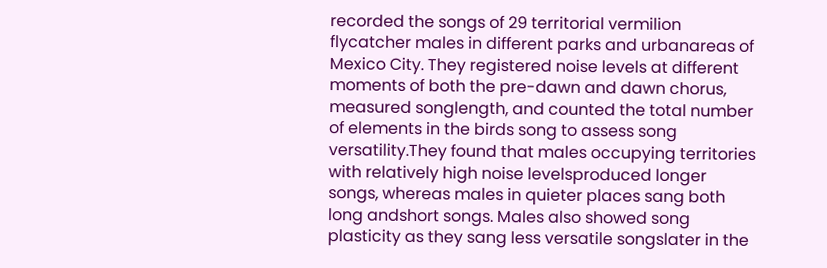recorded the songs of 29 territorial vermilion flycatcher males in different parks and urbanareas of Mexico City. They registered noise levels at different moments of both the pre-dawn and dawn chorus, measured songlength, and counted the total number of elements in the birds song to assess song versatility.They found that males occupying territories with relatively high noise levelsproduced longer songs, whereas males in quieter places sang both long andshort songs. Males also showed song plasticity as they sang less versatile songslater in the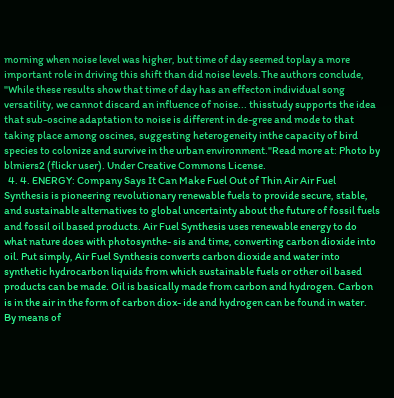morning when noise level was higher, but time of day seemed toplay a more important role in driving this shift than did noise levels.The authors conclude, "While these results show that time of day has an effecton individual song versatility, we cannot discard an influence of noise... thisstudy supports the idea that sub-oscine adaptation to noise is different in de-gree and mode to that taking place among oscines, suggesting heterogeneity inthe capacity of bird species to colonize and survive in the urban environment."Read more at: Photo by blmiers2 (flickr user). Under Creative Commons License.
  4. 4. ENERGY: Company Says It Can Make Fuel Out of Thin Air Air Fuel Synthesis is pioneering revolutionary renewable fuels to provide secure, stable, and sustainable alternatives to global uncertainty about the future of fossil fuels and fossil oil based products. Air Fuel Synthesis uses renewable energy to do what nature does with photosynthe- sis and time, converting carbon dioxide into oil. Put simply, Air Fuel Synthesis converts carbon dioxide and water into synthetic hydrocarbon liquids from which sustainable fuels or other oil based products can be made. Oil is basically made from carbon and hydrogen. Carbon is in the air in the form of carbon diox- ide and hydrogen can be found in water. By means of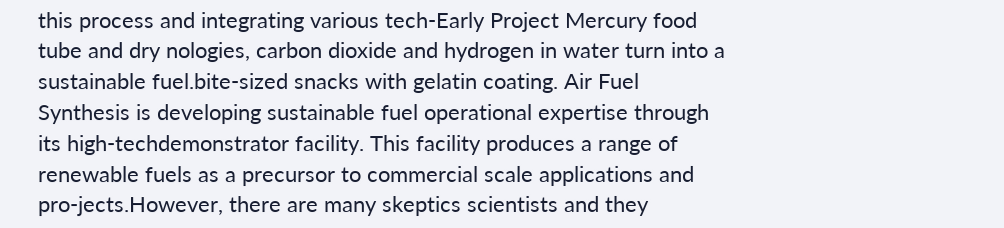this process and integrating various tech-Early Project Mercury food tube and dry nologies, carbon dioxide and hydrogen in water turn into a sustainable fuel.bite-sized snacks with gelatin coating. Air Fuel Synthesis is developing sustainable fuel operational expertise through its high-techdemonstrator facility. This facility produces a range of renewable fuels as a precursor to commercial scale applications and pro-jects.However, there are many skeptics scientists and they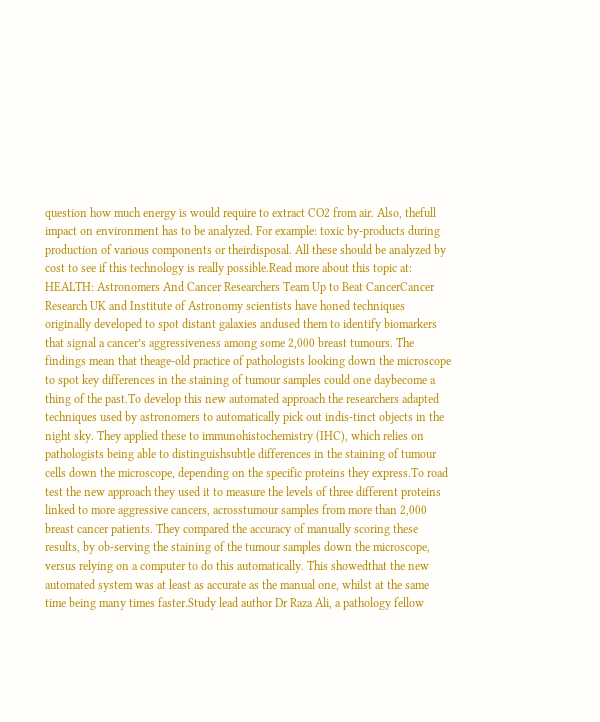question how much energy is would require to extract CO2 from air. Also, thefull impact on environment has to be analyzed. For example: toxic by-products during production of various components or theirdisposal. All these should be analyzed by cost to see if this technology is really possible.Read more about this topic at: HEALTH: Astronomers And Cancer Researchers Team Up to Beat CancerCancer Research UK and Institute of Astronomy scientists have honed techniques originally developed to spot distant galaxies andused them to identify biomarkers that signal a cancer’s aggressiveness among some 2,000 breast tumours. The findings mean that theage-old practice of pathologists looking down the microscope to spot key differences in the staining of tumour samples could one daybecome a thing of the past.To develop this new automated approach the researchers adapted techniques used by astronomers to automatically pick out indis-tinct objects in the night sky. They applied these to immunohistochemistry (IHC), which relies on pathologists being able to distinguishsubtle differences in the staining of tumour cells down the microscope, depending on the specific proteins they express.To road test the new approach they used it to measure the levels of three different proteins linked to more aggressive cancers, acrosstumour samples from more than 2,000 breast cancer patients. They compared the accuracy of manually scoring these results, by ob-serving the staining of the tumour samples down the microscope, versus relying on a computer to do this automatically. This showedthat the new automated system was at least as accurate as the manual one, whilst at the same time being many times faster.Study lead author Dr Raza Ali, a pathology fellow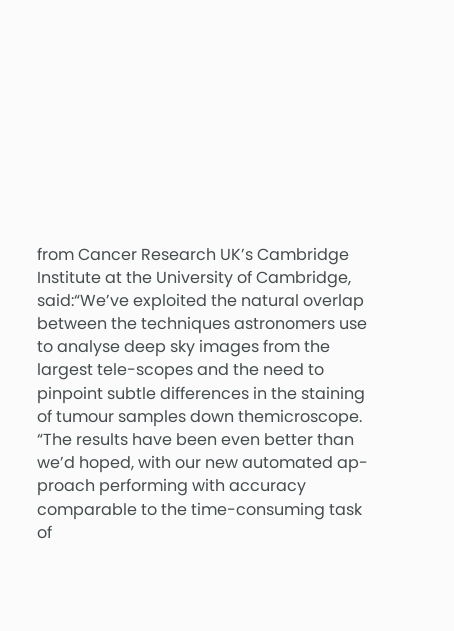from Cancer Research UK’s Cambridge Institute at the University of Cambridge, said:“We’ve exploited the natural overlap between the techniques astronomers use to analyse deep sky images from the largest tele-scopes and the need to pinpoint subtle differences in the staining of tumour samples down themicroscope. “The results have been even better than we’d hoped, with our new automated ap-proach performing with accuracy comparable to the time-consuming task of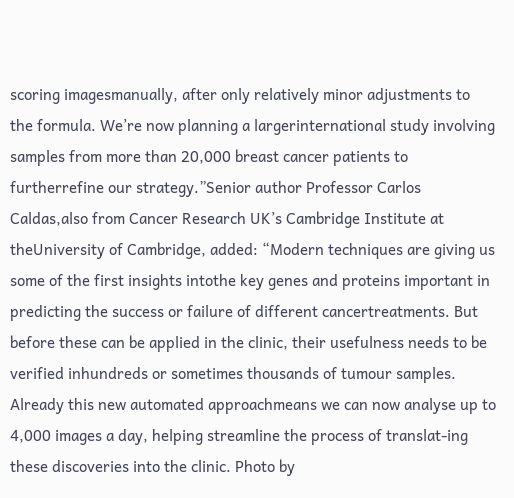scoring imagesmanually, after only relatively minor adjustments to the formula. We’re now planning a largerinternational study involving samples from more than 20,000 breast cancer patients to furtherrefine our strategy.”Senior author Professor Carlos Caldas,also from Cancer Research UK’s Cambridge Institute at theUniversity of Cambridge, added: “Modern techniques are giving us some of the first insights intothe key genes and proteins important in predicting the success or failure of different cancertreatments. But before these can be applied in the clinic, their usefulness needs to be verified inhundreds or sometimes thousands of tumour samples. Already this new automated approachmeans we can now analyse up to 4,000 images a day, helping streamline the process of translat-ing these discoveries into the clinic. Photo by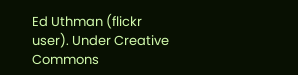Ed Uthman (flickr user). Under Creative Commons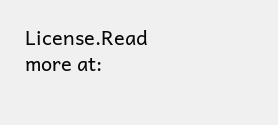License.Read more at: